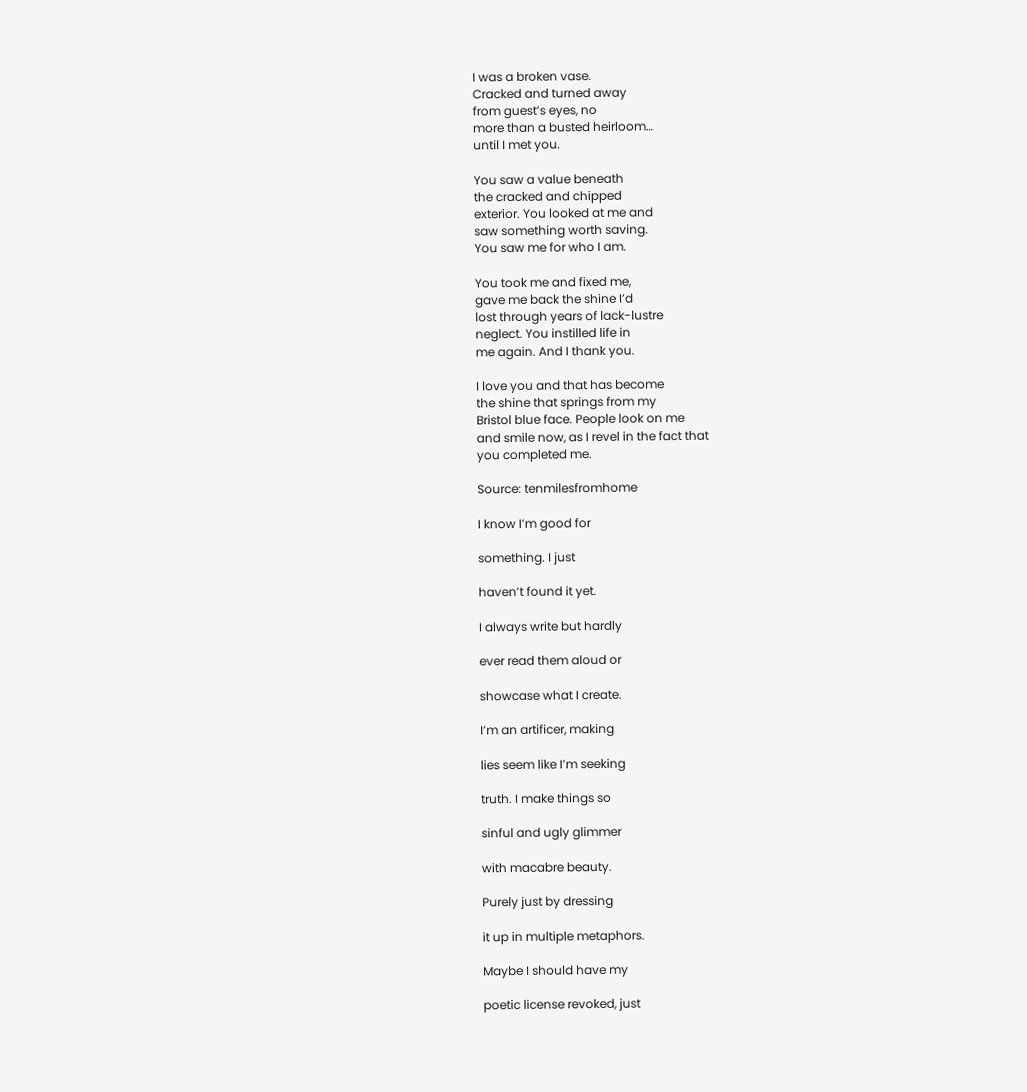I was a broken vase.
Cracked and turned away
from guest’s eyes, no
more than a busted heirloom…
until I met you.

You saw a value beneath
the cracked and chipped
exterior. You looked at me and
saw something worth saving.
You saw me for who I am.

You took me and fixed me,
gave me back the shine I’d
lost through years of lack-lustre
neglect. You instilled life in
me again. And I thank you.

I love you and that has become
the shine that springs from my
Bristol blue face. People look on me
and smile now, as I revel in the fact that
you completed me.

Source: tenmilesfromhome

I know I’m good for

something. I just

haven’t found it yet.

I always write but hardly

ever read them aloud or

showcase what I create.

I’m an artificer, making

lies seem like I’m seeking

truth. I make things so

sinful and ugly glimmer

with macabre beauty.

Purely just by dressing

it up in multiple metaphors.

Maybe I should have my

poetic license revoked, just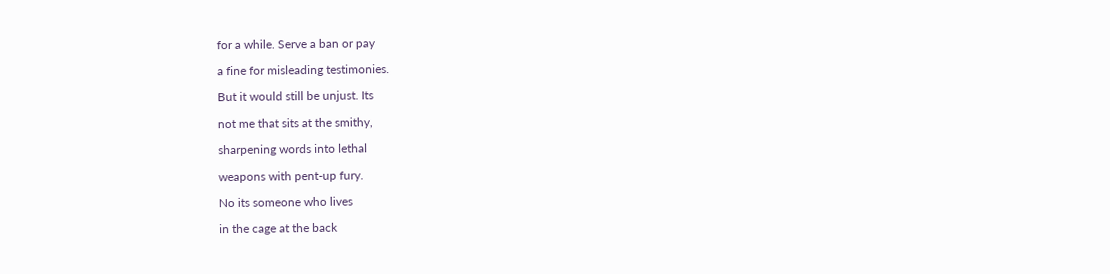for a while. Serve a ban or pay

a fine for misleading testimonies.

But it would still be unjust. Its

not me that sits at the smithy,

sharpening words into lethal

weapons with pent-up fury.

No its someone who lives

in the cage at the back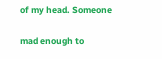of my head. Someone

mad enough to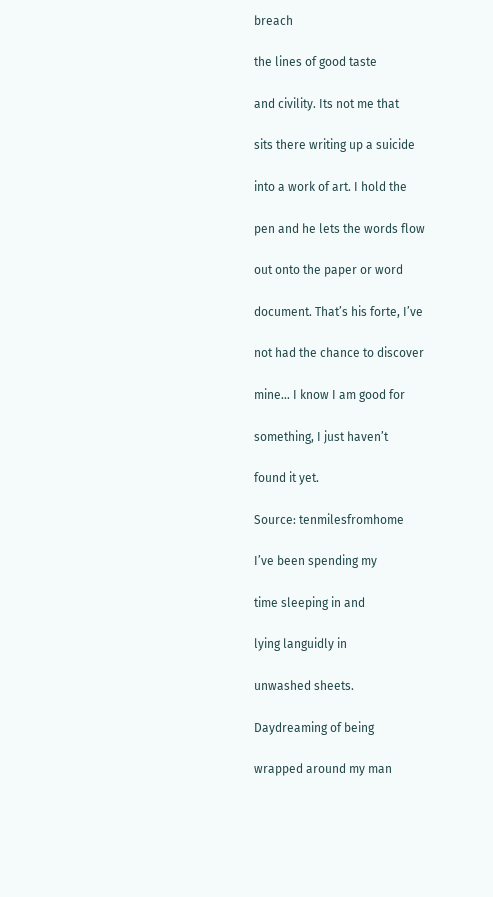breach

the lines of good taste

and civility. Its not me that

sits there writing up a suicide

into a work of art. I hold the

pen and he lets the words flow

out onto the paper or word

document. That’s his forte, I’ve

not had the chance to discover

mine… I know I am good for

something, I just haven’t

found it yet.

Source: tenmilesfromhome

I’ve been spending my

time sleeping in and

lying languidly in

unwashed sheets.

Daydreaming of being

wrapped around my man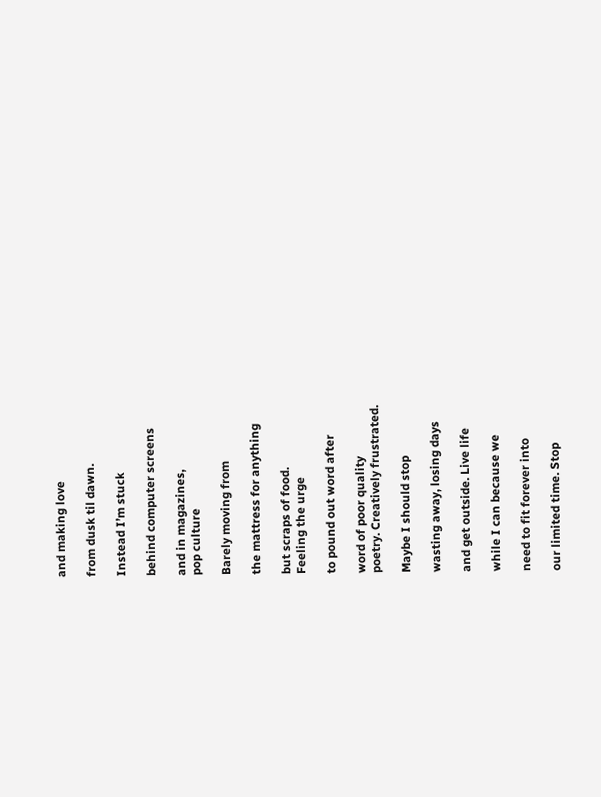and making love

from dusk til dawn.

Instead I’m stuck

behind computer screens

and in magazines,
pop culture

Barely moving from

the mattress for anything

but scraps of food.
Feeling the urge

to pound out word after

word of poor quality
poetry. Creatively frustrated.

Maybe I should stop

wasting away, losing days

and get outside. Live life

while I can because we

need to fit forever into

our limited time. Stop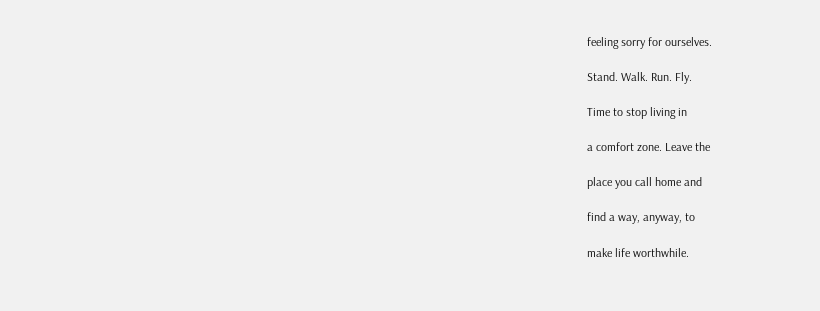feeling sorry for ourselves.

Stand. Walk. Run. Fly.

Time to stop living in

a comfort zone. Leave the

place you call home and

find a way, anyway, to

make life worthwhile.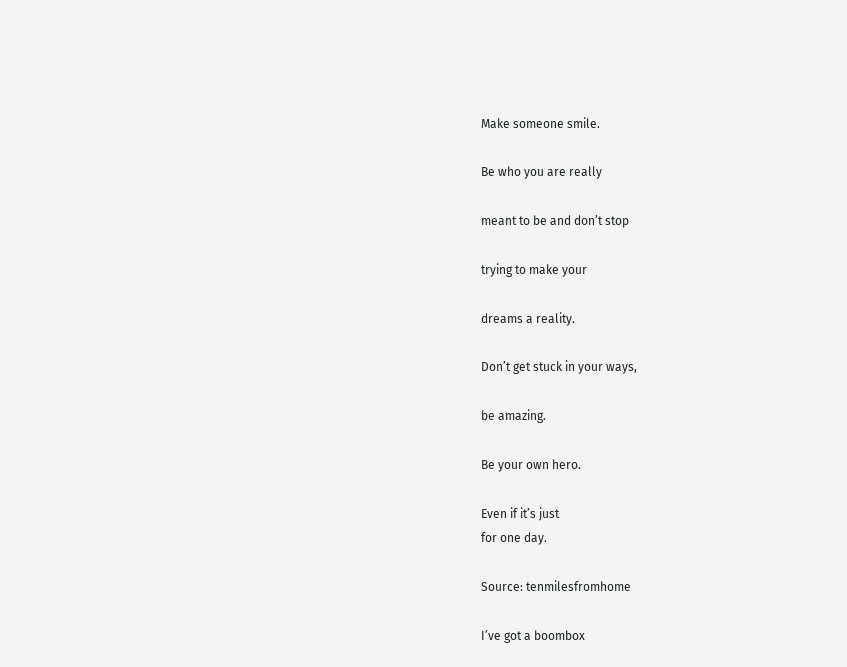Make someone smile.

Be who you are really

meant to be and don’t stop

trying to make your

dreams a reality.

Don’t get stuck in your ways,

be amazing.

Be your own hero.

Even if it’s just
for one day.

Source: tenmilesfromhome

I’ve got a boombox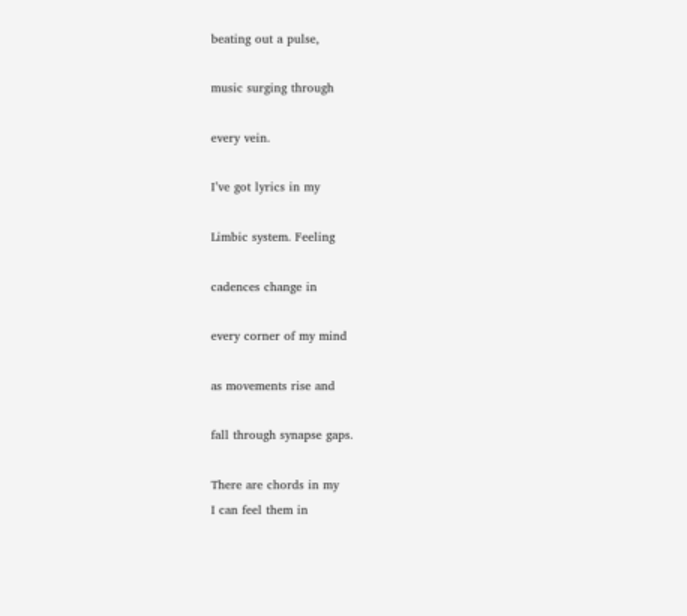beating out a pulse,

music surging through

every vein.

I’ve got lyrics in my

Limbic system. Feeling

cadences change in

every corner of my mind

as movements rise and

fall through synapse gaps.

There are chords in my
I can feel them in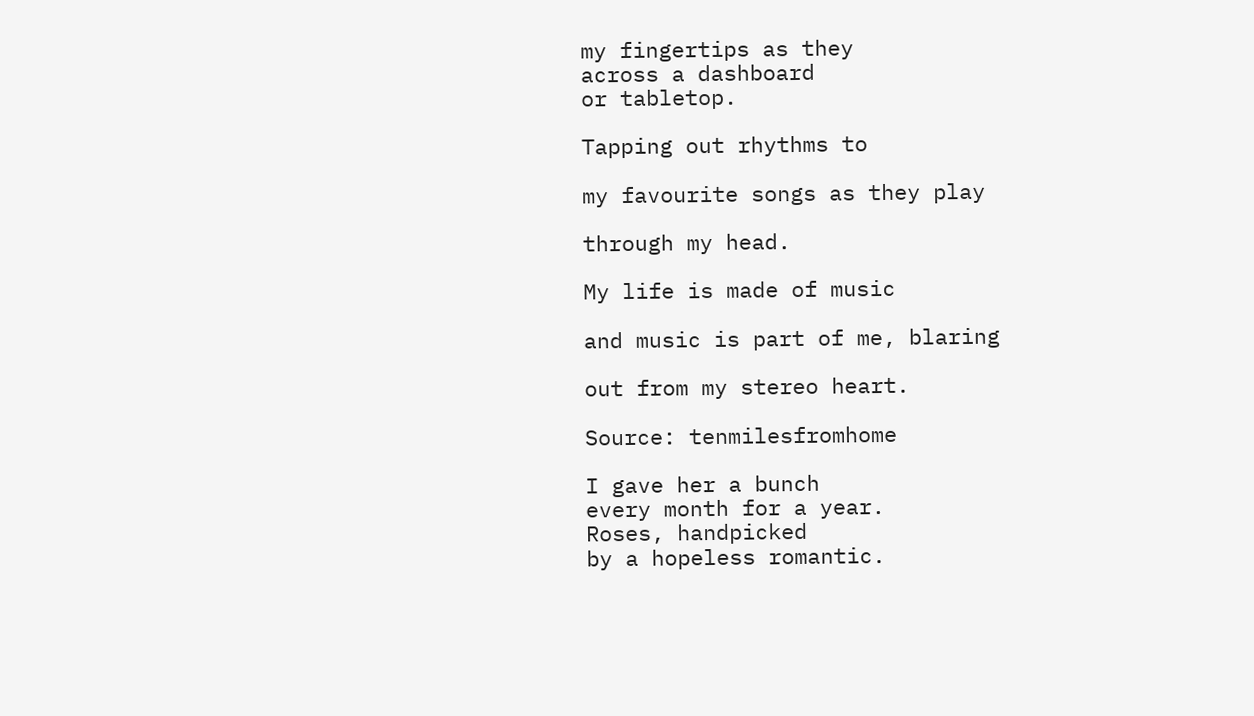my fingertips as they
across a dashboard
or tabletop.

Tapping out rhythms to

my favourite songs as they play

through my head.

My life is made of music

and music is part of me, blaring

out from my stereo heart.

Source: tenmilesfromhome

I gave her a bunch
every month for a year.
Roses, handpicked
by a hopeless romantic.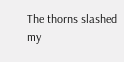The thorns slashed
my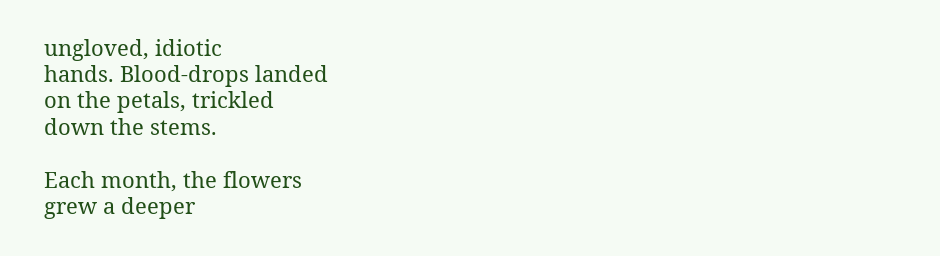ungloved, idiotic
hands. Blood-drops landed
on the petals, trickled
down the stems.

Each month, the flowers
grew a deeper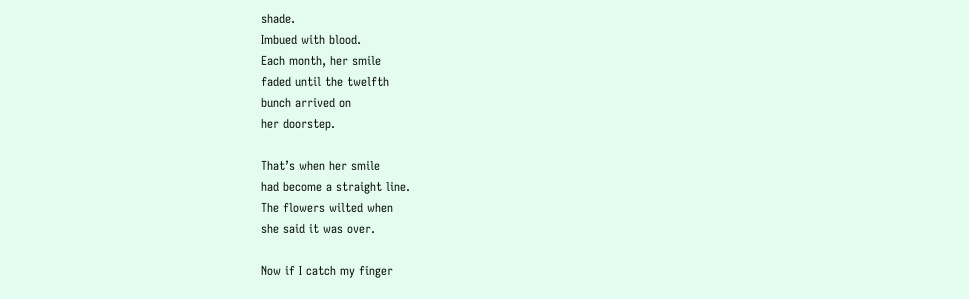shade.
Imbued with blood.
Each month, her smile
faded until the twelfth
bunch arrived on
her doorstep.

That’s when her smile
had become a straight line.
The flowers wilted when
she said it was over.

Now if I catch my finger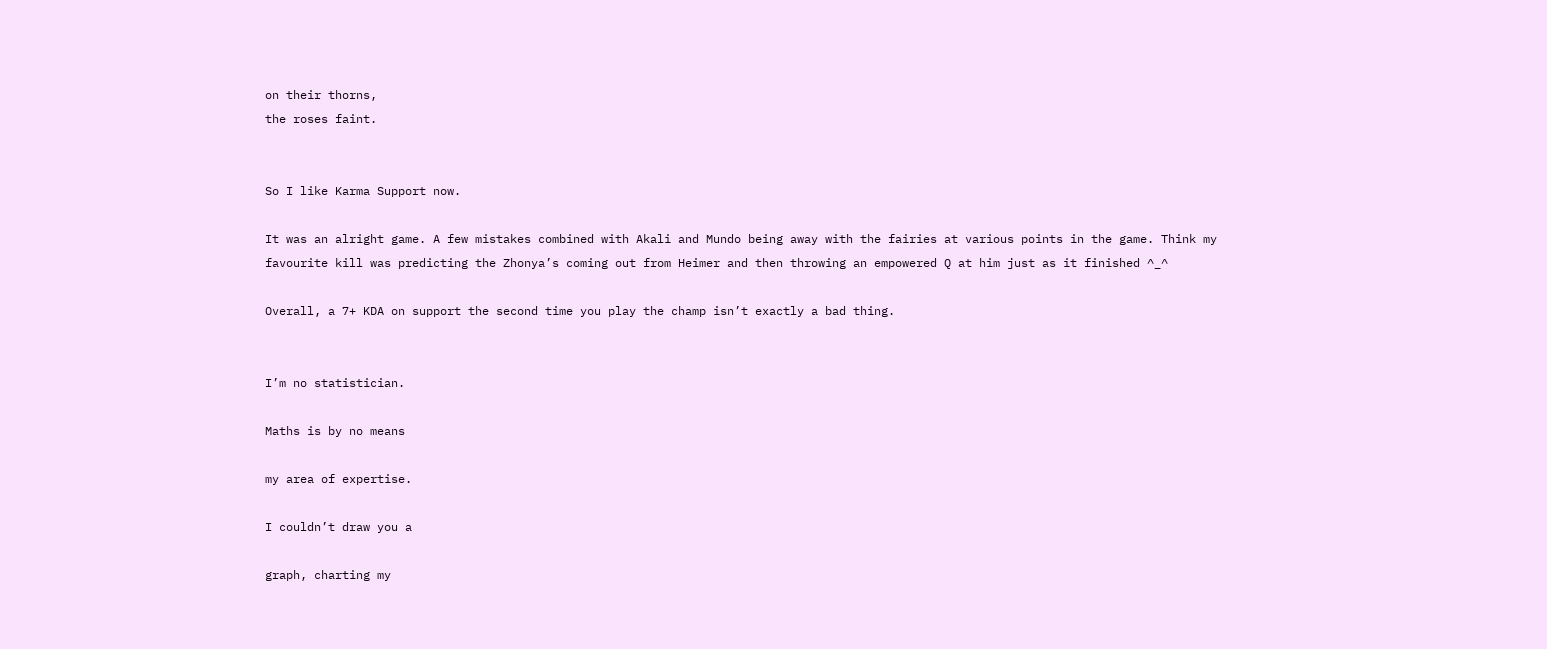on their thorns,
the roses faint.


So I like Karma Support now.

It was an alright game. A few mistakes combined with Akali and Mundo being away with the fairies at various points in the game. Think my favourite kill was predicting the Zhonya’s coming out from Heimer and then throwing an empowered Q at him just as it finished ^_^

Overall, a 7+ KDA on support the second time you play the champ isn’t exactly a bad thing.


I’m no statistician.

Maths is by no means

my area of expertise.

I couldn’t draw you a

graph, charting my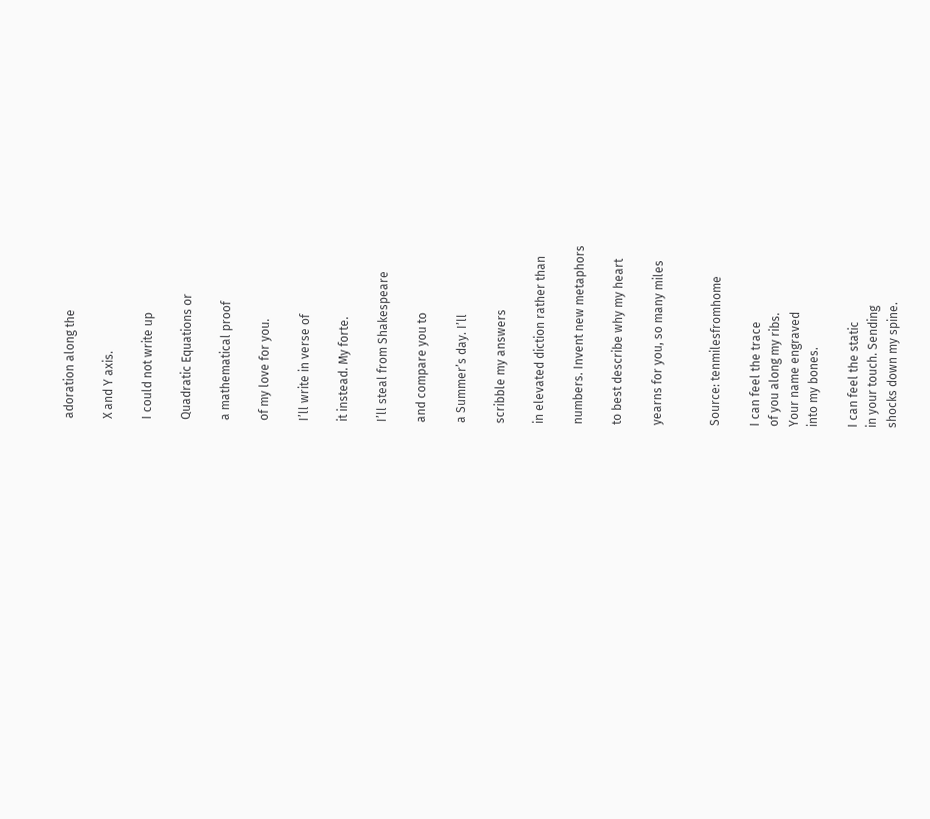adoration along the

X and Y axis.

I could not write up

Quadratic Equations or

a mathematical proof

of my love for you.

I’ll write in verse of

it instead. My forte.

I’ll steal from Shakespeare

and compare you to

a Summer’s day. I’ll

scribble my answers

in elevated diction rather than

numbers. Invent new metaphors

to best describe why my heart

yearns for you, so many miles


Source: tenmilesfromhome

I can feel the trace
of you along my ribs.
Your name engraved
into my bones.

I can feel the static
in your touch. Sending
shocks down my spine.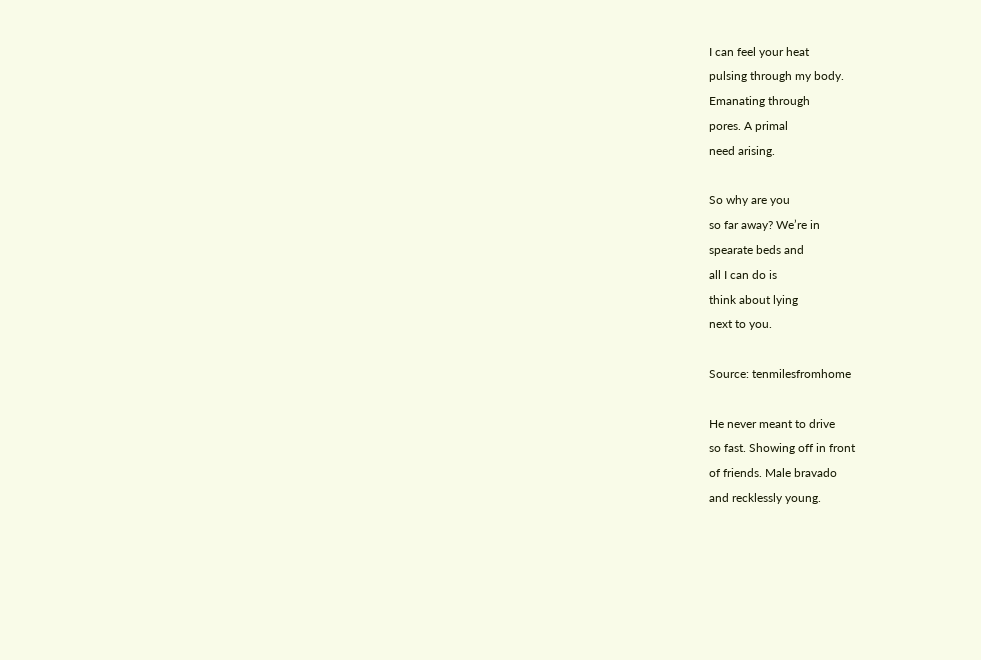I can feel your heat
pulsing through my body.
Emanating through
pores. A primal
need arising.

So why are you
so far away? We’re in
spearate beds and
all I can do is
think about lying
next to you.

Source: tenmilesfromhome

He never meant to drive
so fast. Showing off in front
of friends. Male bravado
and recklessly young.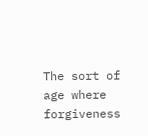The sort of age where forgiveness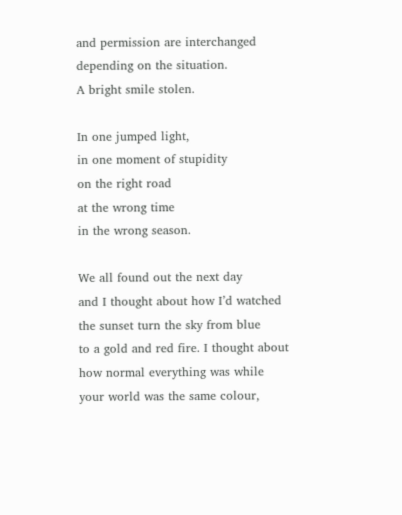and permission are interchanged
depending on the situation.
A bright smile stolen.

In one jumped light,
in one moment of stupidity
on the right road
at the wrong time
in the wrong season.

We all found out the next day
and I thought about how I’d watched
the sunset turn the sky from blue
to a gold and red fire. I thought about
how normal everything was while
your world was the same colour,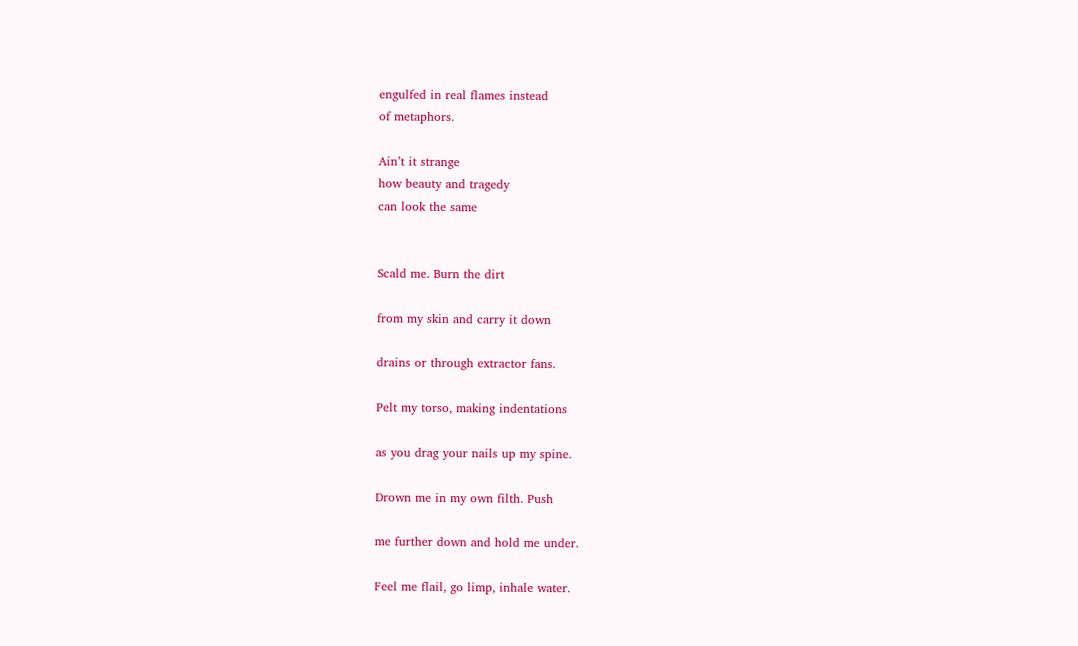engulfed in real flames instead
of metaphors.

Ain’t it strange
how beauty and tragedy
can look the same


Scald me. Burn the dirt

from my skin and carry it down

drains or through extractor fans.

Pelt my torso, making indentations

as you drag your nails up my spine.

Drown me in my own filth. Push

me further down and hold me under.

Feel me flail, go limp, inhale water.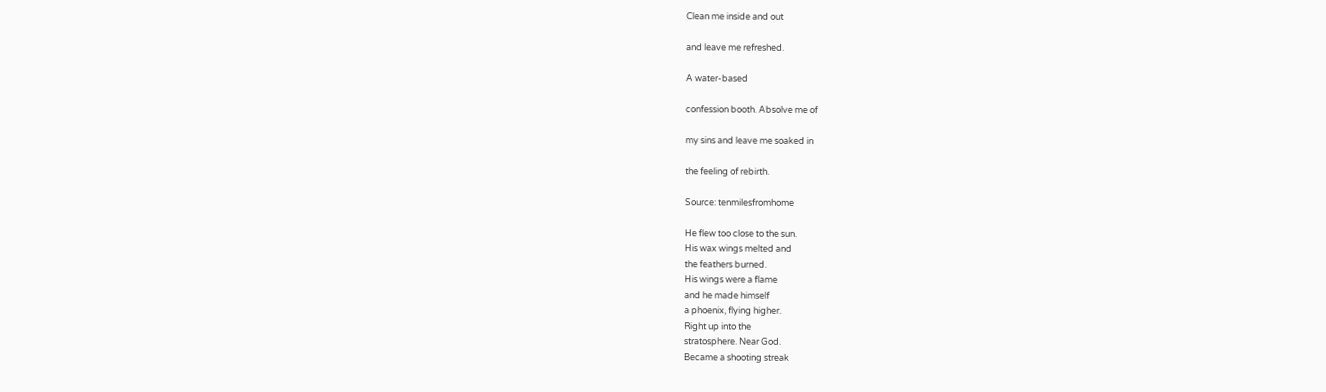Clean me inside and out

and leave me refreshed.

A water-based

confession booth. Absolve me of

my sins and leave me soaked in

the feeling of rebirth.

Source: tenmilesfromhome

He flew too close to the sun.
His wax wings melted and
the feathers burned.
His wings were a flame
and he made himself
a phoenix, flying higher.
Right up into the
stratosphere. Near God.
Became a shooting streak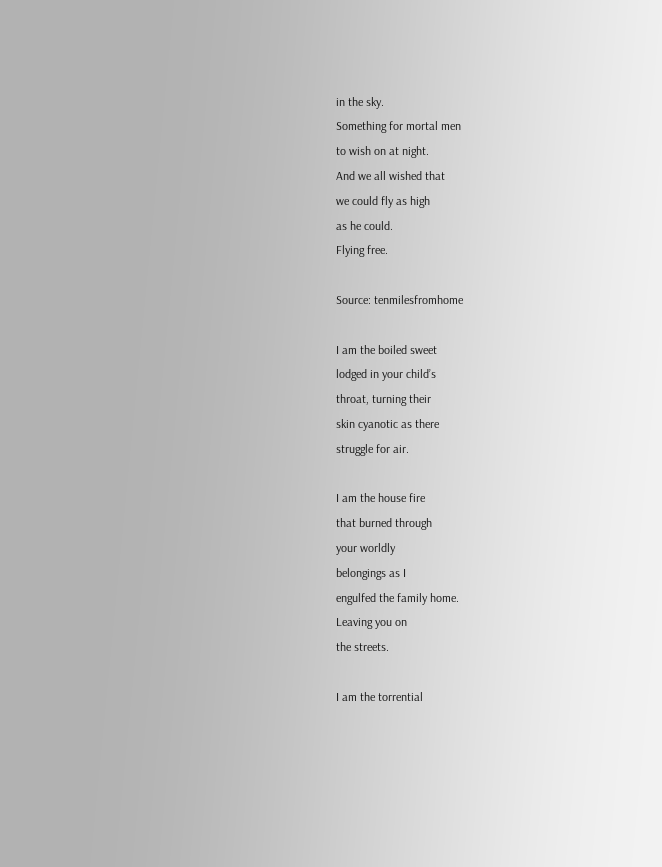in the sky.
Something for mortal men
to wish on at night.
And we all wished that
we could fly as high
as he could.
Flying free.

Source: tenmilesfromhome

I am the boiled sweet
lodged in your child’s
throat, turning their
skin cyanotic as there
struggle for air.

I am the house fire
that burned through
your worldly
belongings as I
engulfed the family home.
Leaving you on
the streets.

I am the torrential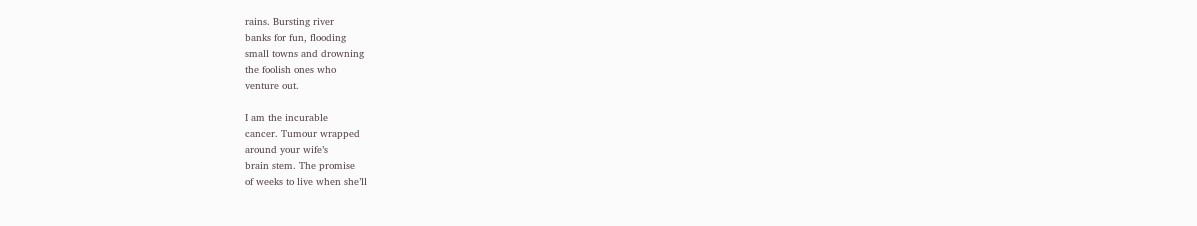rains. Bursting river
banks for fun, flooding
small towns and drowning
the foolish ones who
venture out.

I am the incurable
cancer. Tumour wrapped
around your wife’s
brain stem. The promise
of weeks to live when she’ll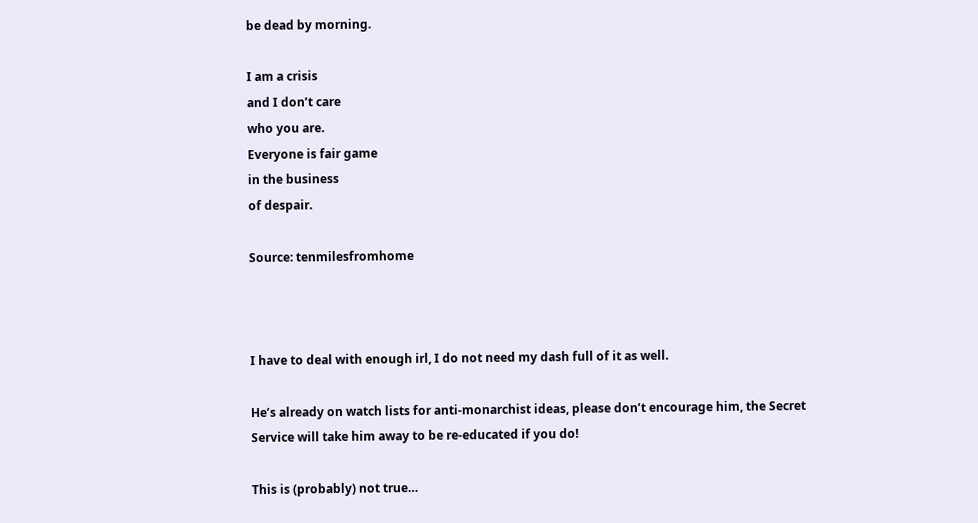be dead by morning.

I am a crisis
and I don’t care
who you are.
Everyone is fair game
in the business
of despair.

Source: tenmilesfromhome



I have to deal with enough irl, I do not need my dash full of it as well.

He’s already on watch lists for anti-monarchist ideas, please don’t encourage him, the Secret Service will take him away to be re-educated if you do!

This is (probably) not true…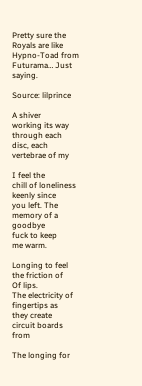Pretty sure the Royals are like Hypno-Toad from Futurama… Just saying.

Source: lilprince

A shiver
working its way
through each
disc, each
vertebrae of my

I feel the
chill of loneliness
keenly since
you left. The
memory of a goodbye
fuck to keep
me warm.

Longing to feel
the friction of
Of lips.
The electricity of
fingertips as
they create
circuit boards from

The longing for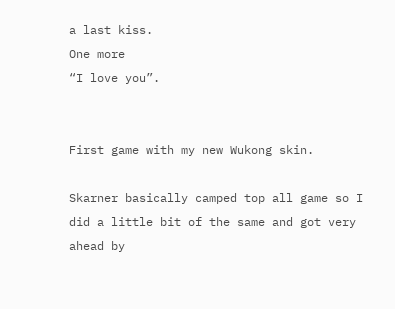a last kiss.
One more
“I love you”.


First game with my new Wukong skin.

Skarner basically camped top all game so I did a little bit of the same and got very ahead by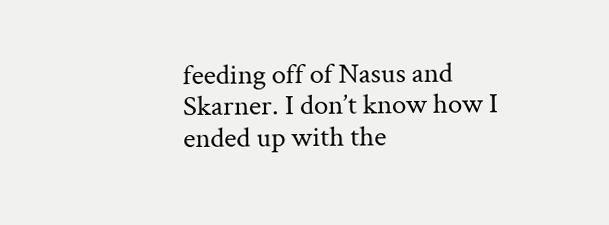feeding off of Nasus and Skarner. I don’t know how I ended up with the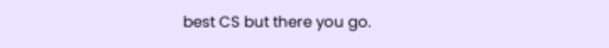best CS but there you go.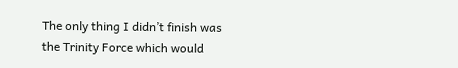The only thing I didn’t finish was the Trinity Force which would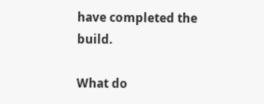have completed the build.

What do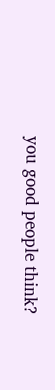you good people think?